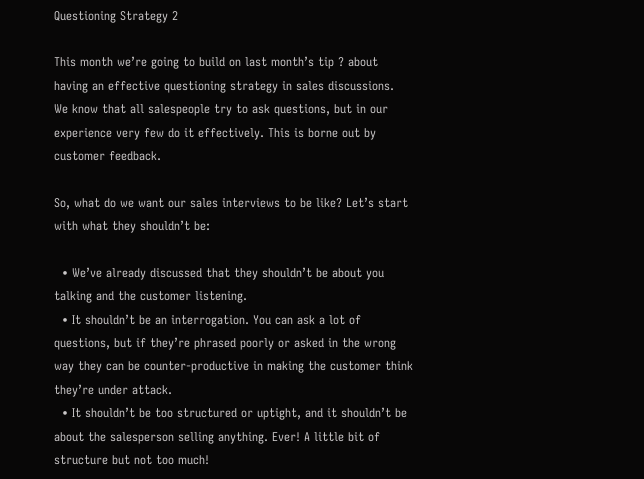Questioning Strategy 2

This month we’re going to build on last month’s tip ? about having an effective questioning strategy in sales discussions.  We know that all salespeople try to ask questions, but in our experience very few do it effectively. This is borne out by customer feedback.

So, what do we want our sales interviews to be like? Let’s start with what they shouldn’t be:

  • We’ve already discussed that they shouldn’t be about you talking and the customer listening.
  • It shouldn’t be an interrogation. You can ask a lot of questions, but if they’re phrased poorly or asked in the wrong way they can be counter-productive in making the customer think they’re under attack.
  • It shouldn’t be too structured or uptight, and it shouldn’t be about the salesperson selling anything. Ever! A little bit of structure but not too much!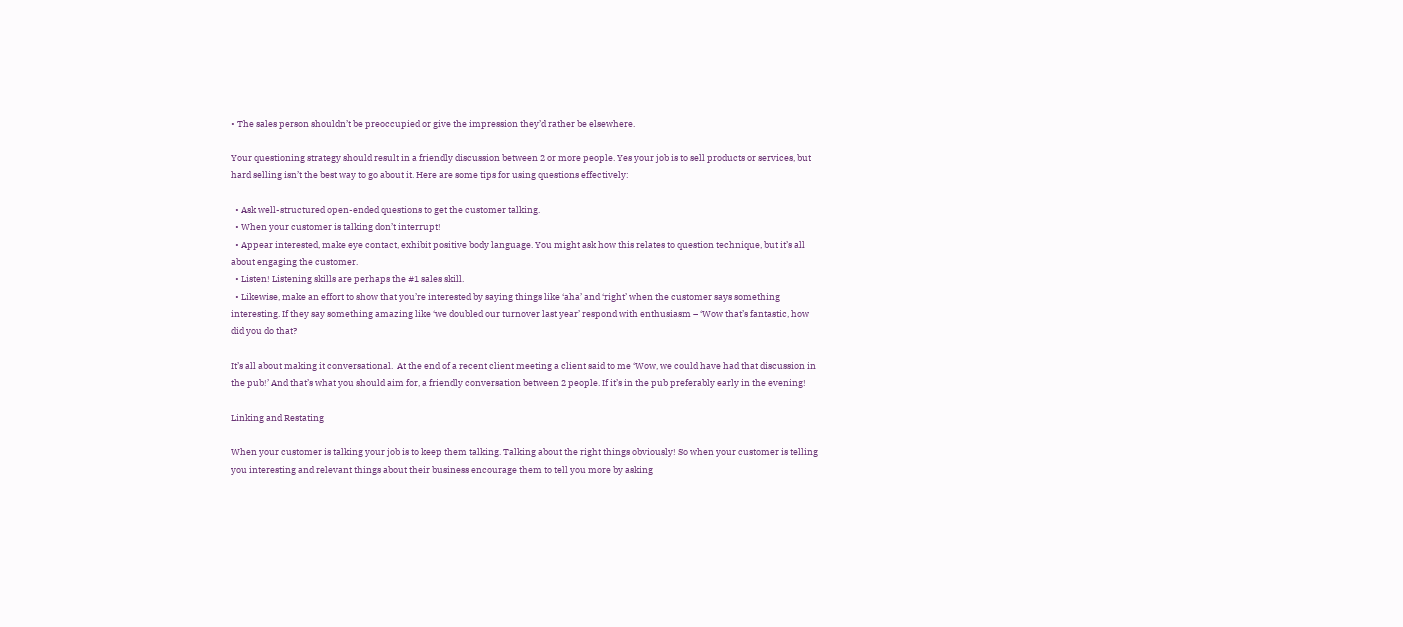• The sales person shouldn’t be preoccupied or give the impression they’d rather be elsewhere.

Your questioning strategy should result in a friendly discussion between 2 or more people. Yes your job is to sell products or services, but hard selling isn’t the best way to go about it. Here are some tips for using questions effectively:

  • Ask well-structured open-ended questions to get the customer talking.
  • When your customer is talking don’t interrupt!
  • Appear interested, make eye contact, exhibit positive body language. You might ask how this relates to question technique, but it’s all about engaging the customer.
  • Listen! Listening skills are perhaps the #1 sales skill.
  • Likewise, make an effort to show that you’re interested by saying things like ‘aha’ and ‘right’ when the customer says something interesting. If they say something amazing like ‘we doubled our turnover last year’ respond with enthusiasm – ‘Wow that’s fantastic, how did you do that?

It’s all about making it conversational.  At the end of a recent client meeting a client said to me ‘Wow, we could have had that discussion in the pub!’ And that’s what you should aim for, a friendly conversation between 2 people. If it’s in the pub preferably early in the evening!

Linking and Restating

When your customer is talking your job is to keep them talking. Talking about the right things obviously! So when your customer is telling you interesting and relevant things about their business encourage them to tell you more by asking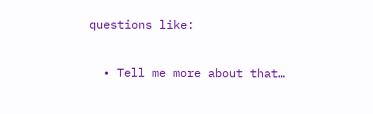questions like:

  • Tell me more about that…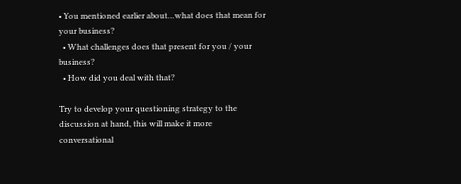• You mentioned earlier about…what does that mean for your business?
  • What challenges does that present for you / your business?
  • How did you deal with that?

Try to develop your questioning strategy to the discussion at hand, this will make it more conversational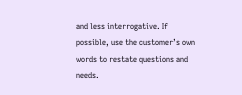and less interrogative. If possible, use the customer’s own words to restate questions and needs.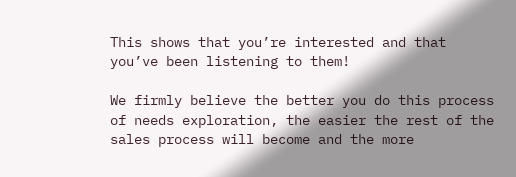This shows that you’re interested and that you’ve been listening to them!

We firmly believe the better you do this process of needs exploration, the easier the rest of the sales process will become and the more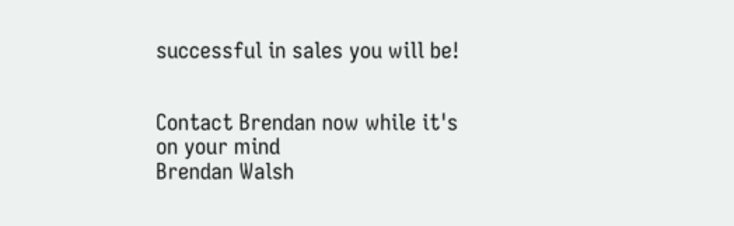successful in sales you will be!


Contact Brendan now while it's on your mind
Brendan Walsh